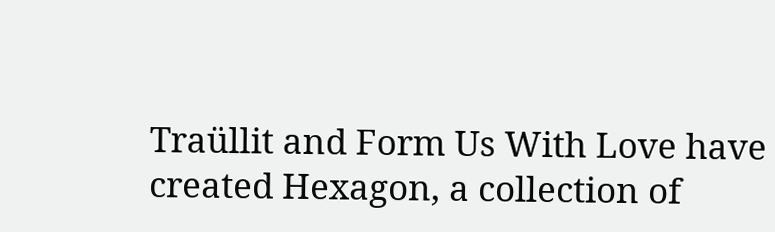Traüllit and Form Us With Love have created Hexagon, a collection of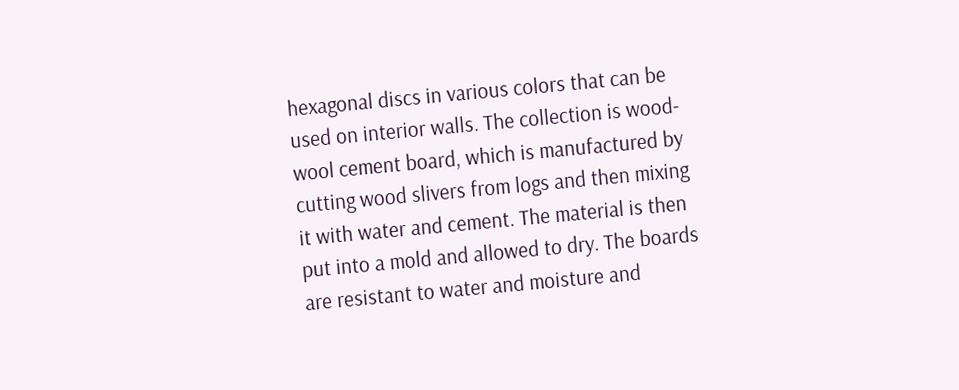hexagonal discs in various colors that can be used on interior walls. The collection is wood-wool cement board, which is manufactured by cutting wood slivers from logs and then mixing it with water and cement. The material is then put into a mold and allowed to dry. The boards are resistant to water and moisture and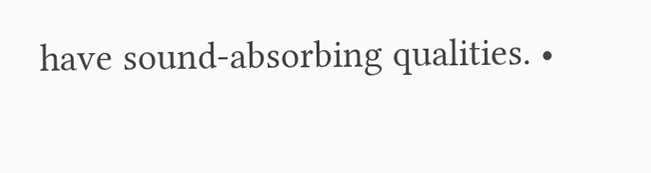have sound-absorbing qualities. •